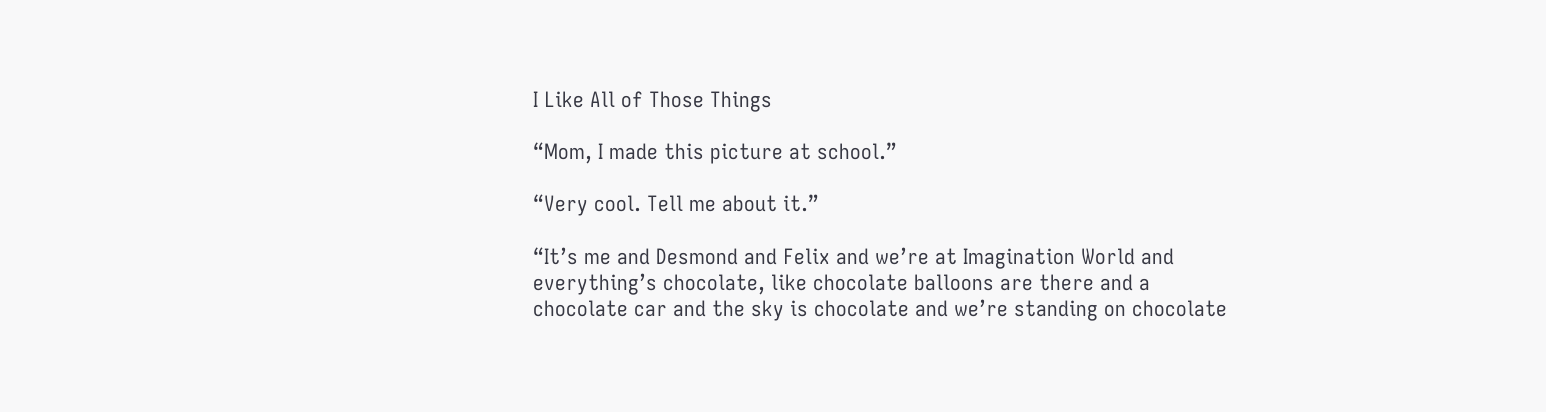I Like All of Those Things

“Mom, I made this picture at school.”

“Very cool. Tell me about it.”

“It’s me and Desmond and Felix and we’re at Imagination World and everything’s chocolate, like chocolate balloons are there and a chocolate car and the sky is chocolate and we’re standing on chocolate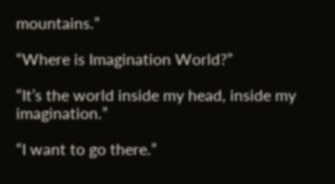mountains.”

“Where is Imagination World?”

“It’s the world inside my head, inside my imagination.”

“I want to go there.”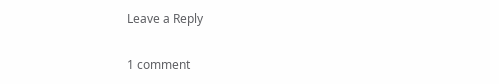Leave a Reply

1 comment